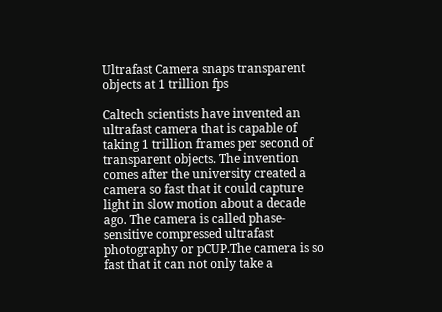Ultrafast Camera snaps transparent objects at 1 trillion fps

Caltech scientists have invented an ultrafast camera that is capable of taking 1 trillion frames per second of transparent objects. The invention comes after the university created a camera so fast that it could capture light in slow motion about a decade ago. The camera is called phase-sensitive compressed ultrafast photography or pCUP.The camera is so fast that it can not only take a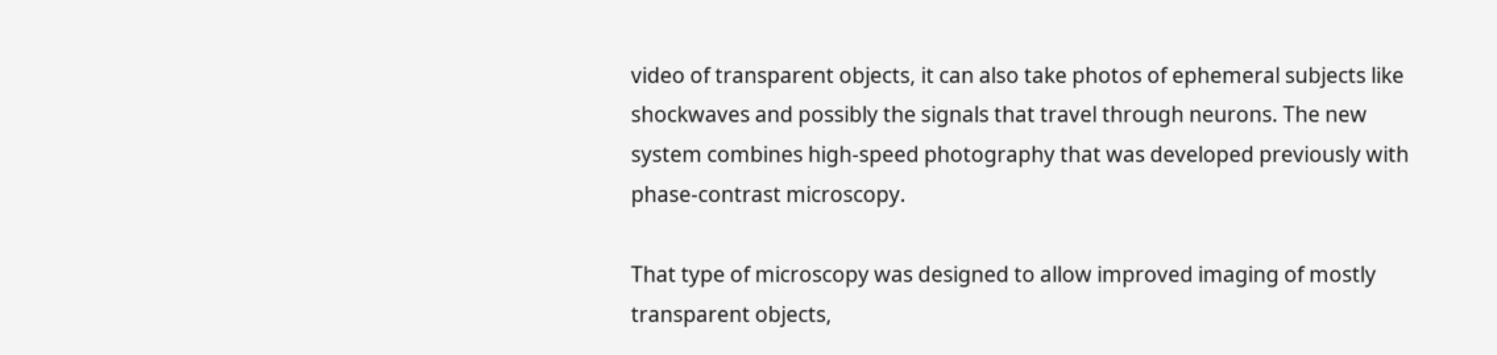video of transparent objects, it can also take photos of ephemeral subjects like shockwaves and possibly the signals that travel through neurons. The new system combines high-speed photography that was developed previously with phase-contrast microscopy.

That type of microscopy was designed to allow improved imaging of mostly transparent objects,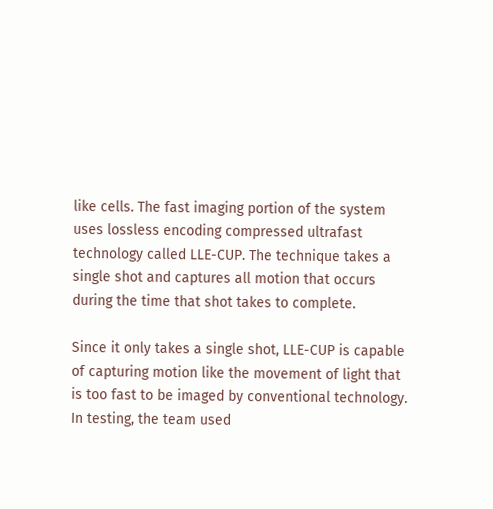like cells. The fast imaging portion of the system uses lossless encoding compressed ultrafast technology called LLE-CUP. The technique takes a single shot and captures all motion that occurs during the time that shot takes to complete.

Since it only takes a single shot, LLE-CUP is capable of capturing motion like the movement of light that is too fast to be imaged by conventional technology. In testing, the team used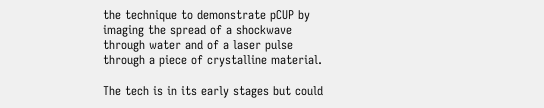the technique to demonstrate pCUP by imaging the spread of a shockwave through water and of a laser pulse through a piece of crystalline material.

The tech is in its early stages but could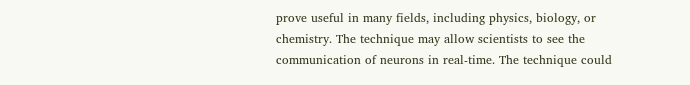prove useful in many fields, including physics, biology, or chemistry. The technique may allow scientists to see the communication of neurons in real-time. The technique could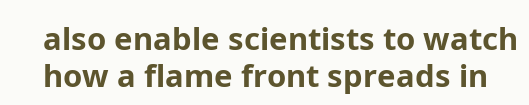also enable scientists to watch how a flame front spreads in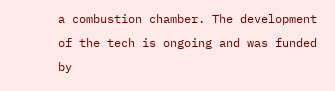a combustion chamber. The development of the tech is ongoing and was funded by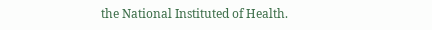the National Instituted of Health.